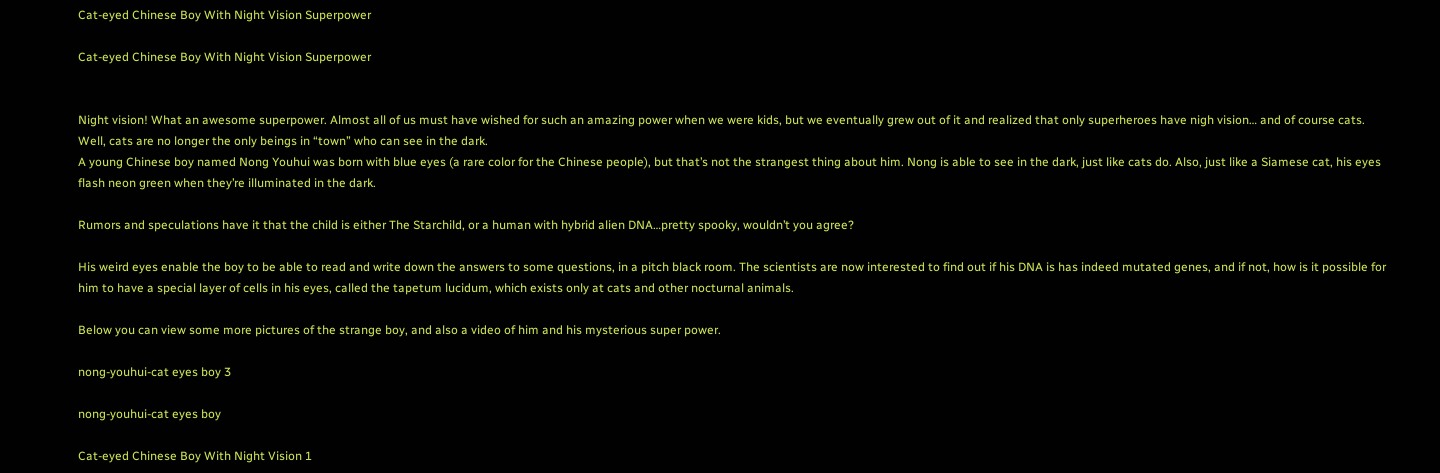Cat-eyed Chinese Boy With Night Vision Superpower

Cat-eyed Chinese Boy With Night Vision Superpower


Night vision! What an awesome superpower. Almost all of us must have wished for such an amazing power when we were kids, but we eventually grew out of it and realized that only superheroes have nigh vision… and of course cats. Well, cats are no longer the only beings in “town” who can see in the dark.
A young Chinese boy named Nong Youhui was born with blue eyes (a rare color for the Chinese people), but that’s not the strangest thing about him. Nong is able to see in the dark, just like cats do. Also, just like a Siamese cat, his eyes flash neon green when they’re illuminated in the dark.

Rumors and speculations have it that the child is either The Starchild, or a human with hybrid alien DNA…pretty spooky, wouldn’t you agree?

His weird eyes enable the boy to be able to read and write down the answers to some questions, in a pitch black room. The scientists are now interested to find out if his DNA is has indeed mutated genes, and if not, how is it possible for him to have a special layer of cells in his eyes, called the tapetum lucidum, which exists only at cats and other nocturnal animals.

Below you can view some more pictures of the strange boy, and also a video of him and his mysterious super power.

nong-youhui-cat eyes boy 3

nong-youhui-cat eyes boy

Cat-eyed Chinese Boy With Night Vision 1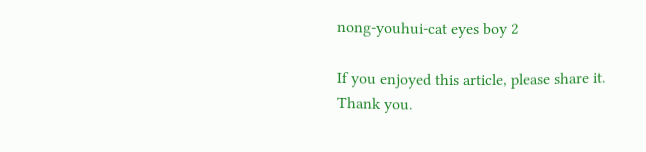nong-youhui-cat eyes boy 2

If you enjoyed this article, please share it.
Thank you.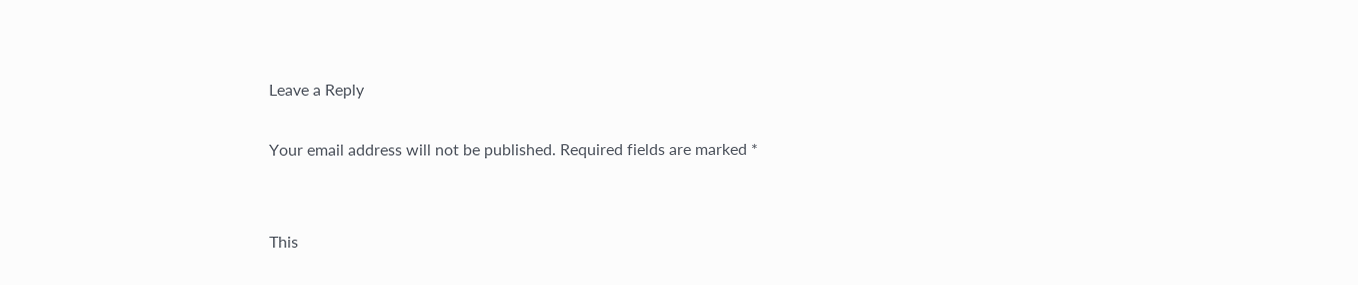Leave a Reply

Your email address will not be published. Required fields are marked *


This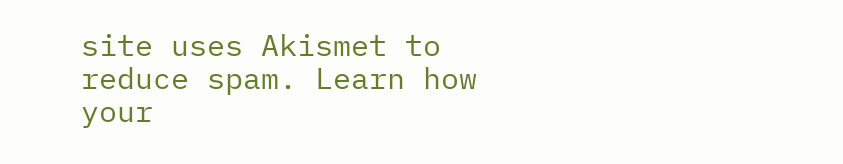site uses Akismet to reduce spam. Learn how your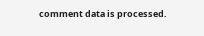comment data is processed.